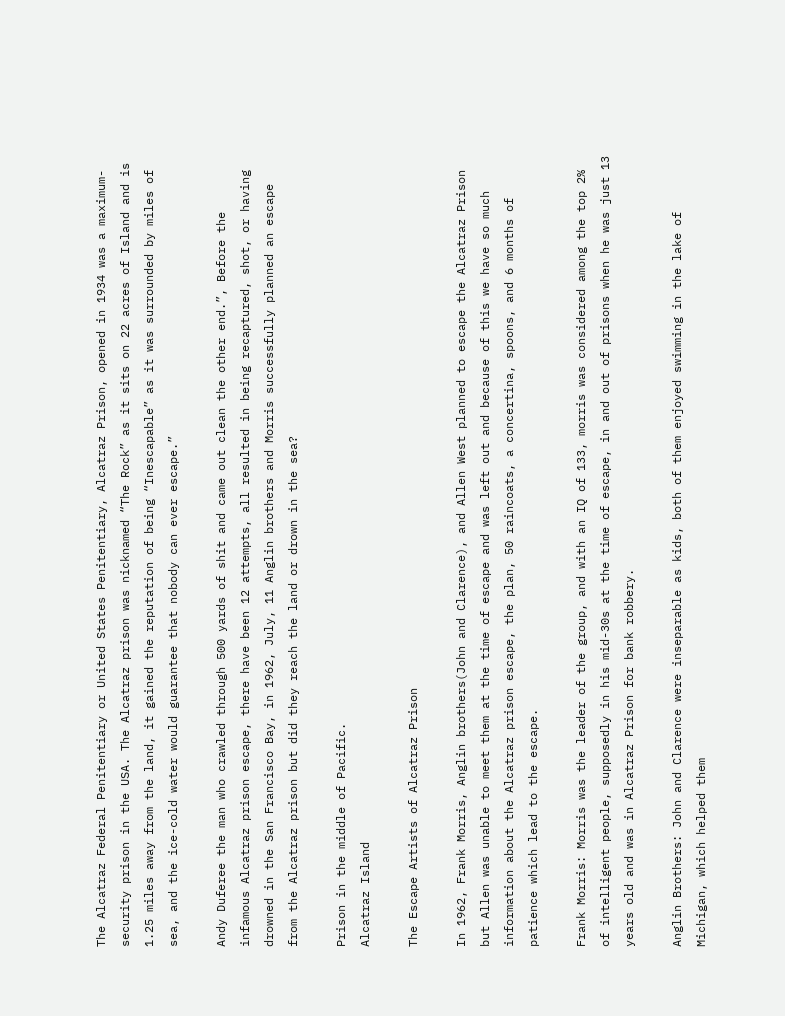The Alcatraz Federal Penitentiary or United States Penitentiary, Alcatraz Prison, opened in 1934 was a maximum-security prison in the USA. The Alcatraz prison was nicknamed “The Rock” as it sits on 22 acres of Island and is 1.25 miles away from the land, it gained the reputation of being “Inescapable” as it was surrounded by miles of sea, and the ice-cold water would guarantee that nobody can ever escape.”

Andy Duferee the man who crawled through 500 yards of shit and came out clean the other end.”, Before the infamous Alcatraz prison escape, there have been 12 attempts, all resulted in being recaptured, shot, or having drowned in the San Francisco Bay, in 1962, July, 11 Anglin brothers and Morris successfully planned an escape from the Alcatraz prison but did they reach the land or drown in the sea?

Prison in the middle of Pacific.
Alcatraz Island

The Escape Artists of Alcatraz Prison

In 1962, Frank Morris, Anglin brothers(John and Clarence), and Allen West planned to escape the Alcatraz Prison but Allen was unable to meet them at the time of escape and was left out and because of this we have so much information about the Alcatraz prison escape, the plan, 50 raincoats, a concertina, spoons, and 6 months of patience which lead to the escape.

Frank Morris: Morris was the leader of the group, and with an IQ of 133, morris was considered among the top 2% of intelligent people, supposedly in his mid-30s at the time of escape, in and out of prisons when he was just 13 years old and was in Alcatraz Prison for bank robbery.

Anglin Brothers: John and Clarence were inseparable as kids, both of them enjoyed swimming in the lake of Michigan, which helped them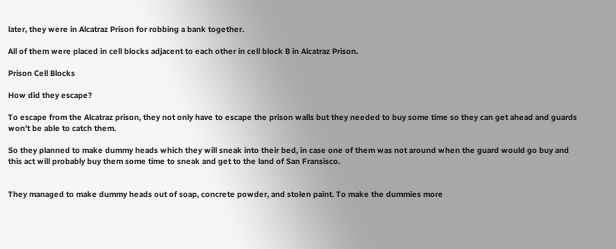later, they were in Alcatraz Prison for robbing a bank together.

All of them were placed in cell blocks adjacent to each other in cell block B in Alcatraz Prison.

Prison Cell Blocks

How did they escape?

To escape from the Alcatraz prison, they not only have to escape the prison walls but they needed to buy some time so they can get ahead and guards won’t be able to catch them.

So they planned to make dummy heads which they will sneak into their bed, in case one of them was not around when the guard would go buy and this act will probably buy them some time to sneak and get to the land of San Fransisco.


They managed to make dummy heads out of soap, concrete powder, and stolen paint. To make the dummies more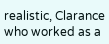realistic, Clarance who worked as a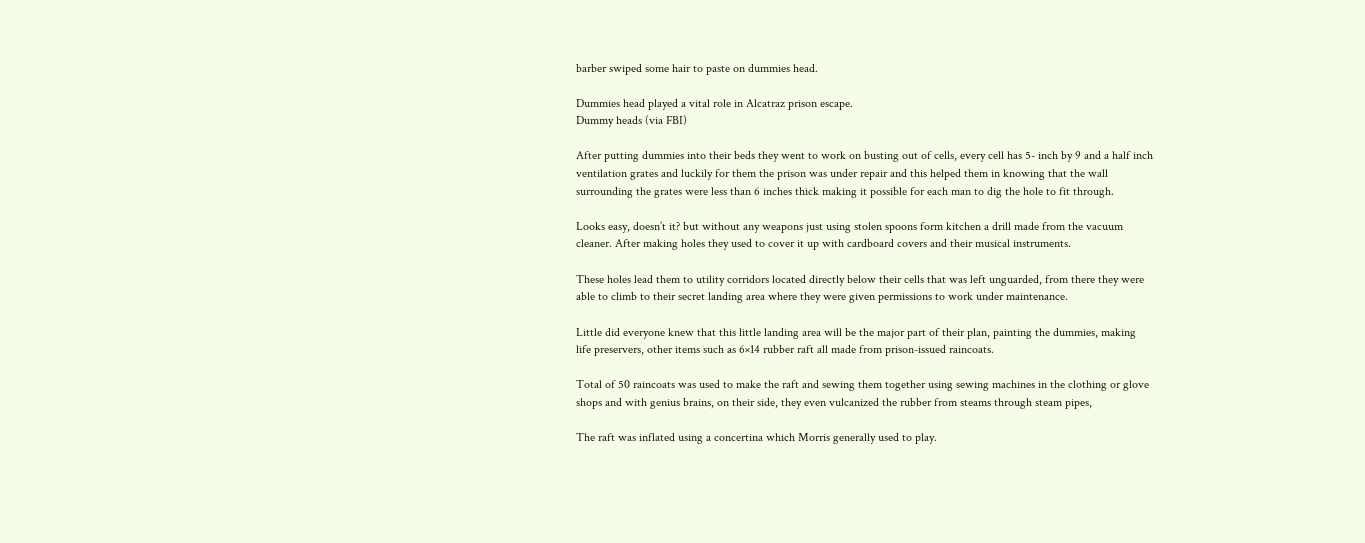barber swiped some hair to paste on dummies head.

Dummies head played a vital role in Alcatraz prison escape.
Dummy heads (via FBI)

After putting dummies into their beds they went to work on busting out of cells, every cell has 5- inch by 9 and a half inch ventilation grates and luckily for them the prison was under repair and this helped them in knowing that the wall surrounding the grates were less than 6 inches thick making it possible for each man to dig the hole to fit through.

Looks easy, doesn’t it? but without any weapons just using stolen spoons form kitchen a drill made from the vacuum cleaner. After making holes they used to cover it up with cardboard covers and their musical instruments.

These holes lead them to utility corridors located directly below their cells that was left unguarded, from there they were able to climb to their secret landing area where they were given permissions to work under maintenance.

Little did everyone knew that this little landing area will be the major part of their plan, painting the dummies, making life preservers, other items such as 6×14 rubber raft all made from prison-issued raincoats.

Total of 50 raincoats was used to make the raft and sewing them together using sewing machines in the clothing or glove shops and with genius brains, on their side, they even vulcanized the rubber from steams through steam pipes,

The raft was inflated using a concertina which Morris generally used to play.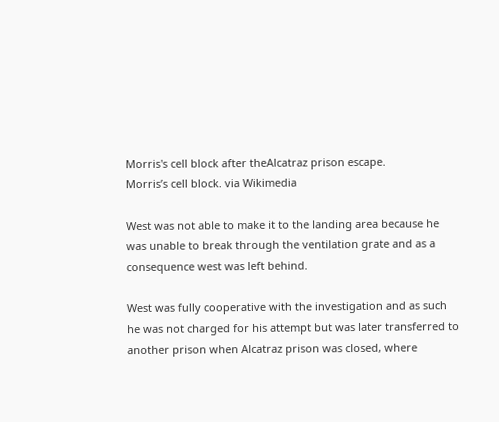Morris's cell block after theAlcatraz prison escape.
Morris’s cell block. via Wikimedia

West was not able to make it to the landing area because he was unable to break through the ventilation grate and as a consequence west was left behind.

West was fully cooperative with the investigation and as such he was not charged for his attempt but was later transferred to another prison when Alcatraz prison was closed, where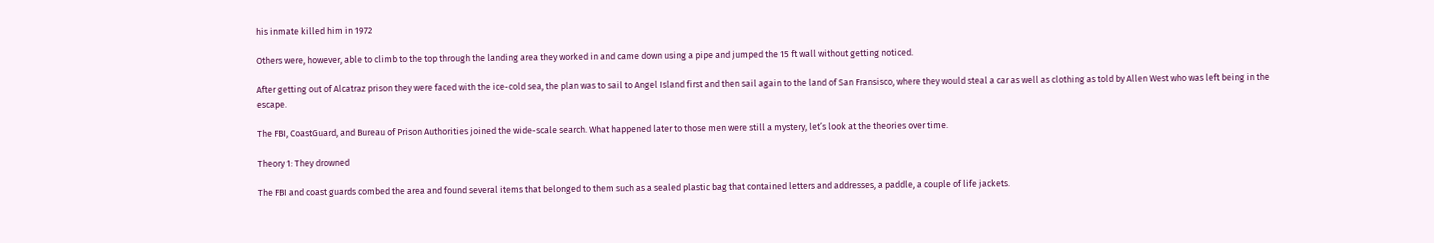his inmate killed him in 1972

Others were, however, able to climb to the top through the landing area they worked in and came down using a pipe and jumped the 15 ft wall without getting noticed.

After getting out of Alcatraz prison they were faced with the ice-cold sea, the plan was to sail to Angel Island first and then sail again to the land of San Fransisco, where they would steal a car as well as clothing as told by Allen West who was left being in the escape.

The FBI, CoastGuard, and Bureau of Prison Authorities joined the wide-scale search. What happened later to those men were still a mystery, let’s look at the theories over time.

Theory 1: They drowned

The FBI and coast guards combed the area and found several items that belonged to them such as a sealed plastic bag that contained letters and addresses, a paddle, a couple of life jackets.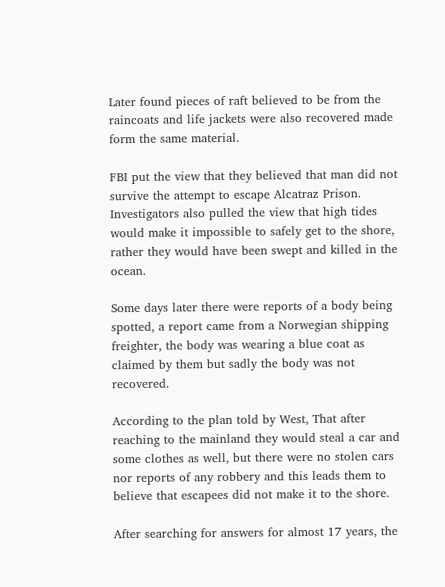Later found pieces of raft believed to be from the raincoats and life jackets were also recovered made form the same material.

FBI put the view that they believed that man did not survive the attempt to escape Alcatraz Prison. Investigators also pulled the view that high tides would make it impossible to safely get to the shore, rather they would have been swept and killed in the ocean.

Some days later there were reports of a body being spotted, a report came from a Norwegian shipping freighter, the body was wearing a blue coat as claimed by them but sadly the body was not recovered.

According to the plan told by West, That after reaching to the mainland they would steal a car and some clothes as well, but there were no stolen cars nor reports of any robbery and this leads them to believe that escapees did not make it to the shore.

After searching for answers for almost 17 years, the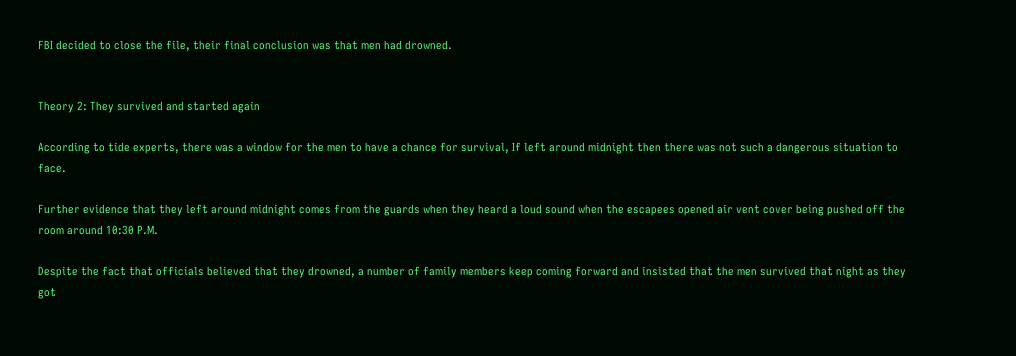FBI decided to close the file, their final conclusion was that men had drowned.


Theory 2: They survived and started again

According to tide experts, there was a window for the men to have a chance for survival, If left around midnight then there was not such a dangerous situation to face.

Further evidence that they left around midnight comes from the guards when they heard a loud sound when the escapees opened air vent cover being pushed off the room around 10:30 P.M.

Despite the fact that officials believed that they drowned, a number of family members keep coming forward and insisted that the men survived that night as they got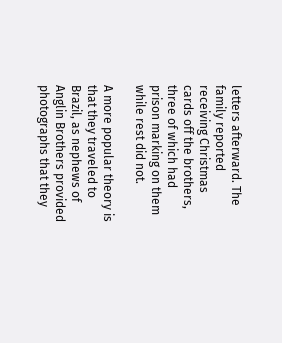letters afterward. The family reported receiving Christmas cards off the brothers, three of which had prison marking on them while rest did not.

A more popular theory is that they traveled to Brazil, as nephews of Anglin Brothers provided photographs that they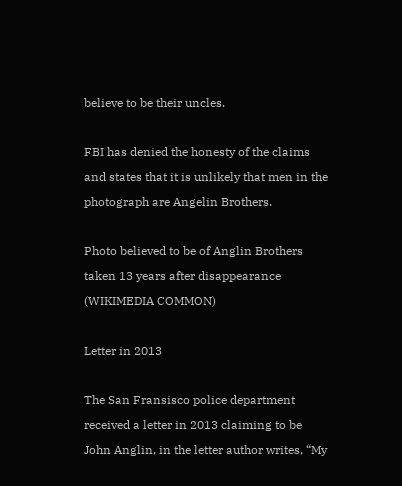believe to be their uncles.

FBI has denied the honesty of the claims and states that it is unlikely that men in the photograph are Angelin Brothers.

Photo believed to be of Anglin Brothers taken 13 years after disappearance (WIKIMEDIA COMMON)

Letter in 2013

The San Fransisco police department received a letter in 2013 claiming to be John Anglin, in the letter author writes, “My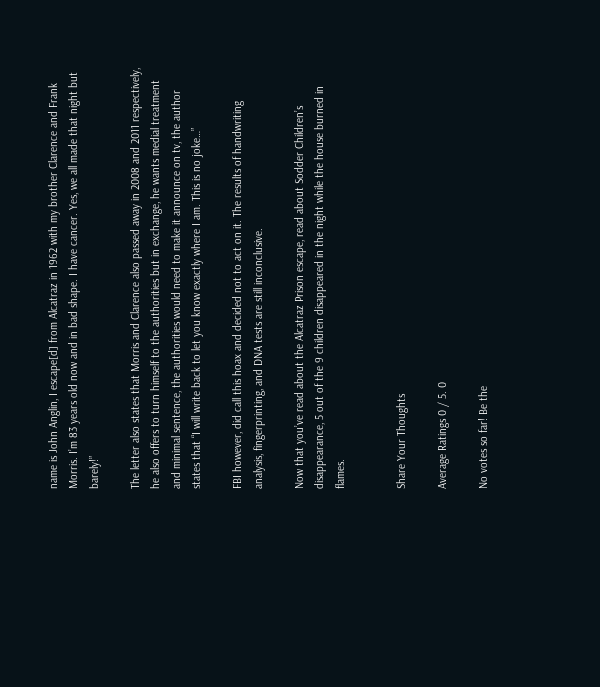name is John Anglin, I escape[d] from Alcatraz in 1962 with my brother Clarence and Frank Morris. I’m 83 years old now and in bad shape. I have cancer. Yes, we all made that night but barely!”

The letter also states that Morris and Clarence also passed away in 2008 and 2011 respectively, he also offers to turn himself to the authorities but in exchange, he wants medial treatment and minimal sentence, the authorities would need to make it announce on tv, the author states that “I will write back to let you know exactly where I am. This is no joke…”

FBI however, did call this hoax and decided not to act on it. The results of handwriting analysis, fingerprinting, and DNA tests are still inconclusive.

Now that you’ve read about the Alcatraz Prison escape, read about Sodder Children’s disappearance, 5 out of the 9 children disappeared in the night while the house burned in flames.


Share Your Thoughts

Average Ratings 0 / 5. 0

No votes so far! Be the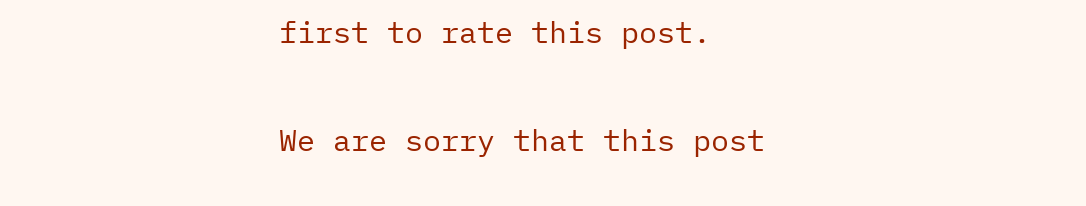first to rate this post.

We are sorry that this post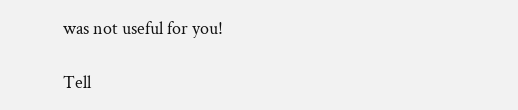was not useful for you!

Tell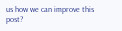us how we can improve this post?